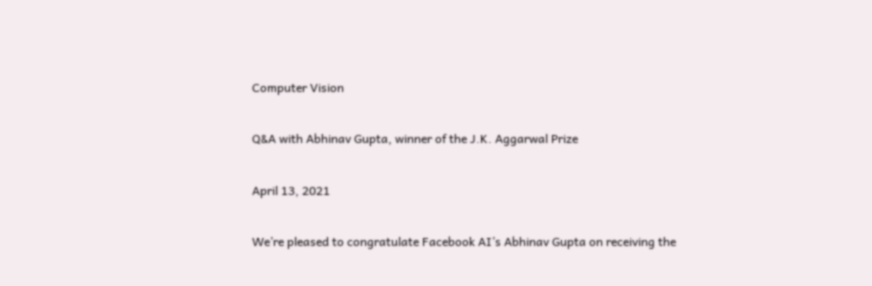Computer Vision

Q&A with Abhinav Gupta, winner of the J.K. Aggarwal Prize

April 13, 2021

We’re pleased to congratulate Facebook AI’s Abhinav Gupta on receiving the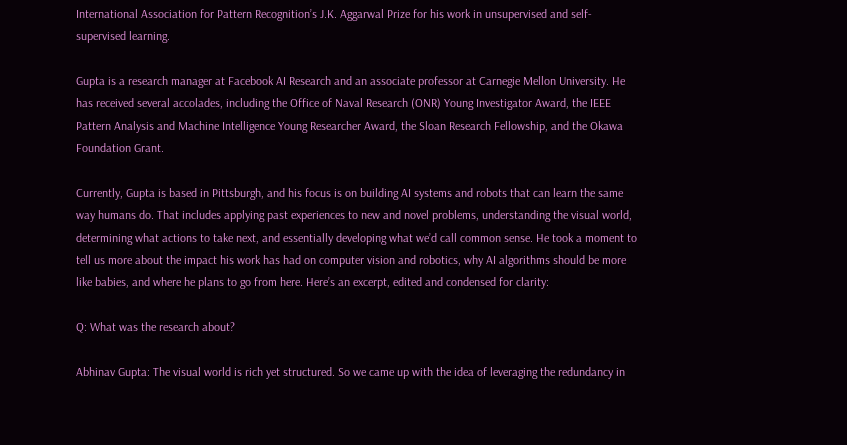International Association for Pattern Recognition’s J.K. Aggarwal Prize for his work in unsupervised and self-supervised learning.

Gupta is a research manager at Facebook AI Research and an associate professor at Carnegie Mellon University. He has received several accolades, including the Office of Naval Research (ONR) Young Investigator Award, the IEEE Pattern Analysis and Machine Intelligence Young Researcher Award, the Sloan Research Fellowship, and the Okawa Foundation Grant.

Currently, Gupta is based in Pittsburgh, and his focus is on building AI systems and robots that can learn the same way humans do. That includes applying past experiences to new and novel problems, understanding the visual world, determining what actions to take next, and essentially developing what we’d call common sense. He took a moment to tell us more about the impact his work has had on computer vision and robotics, why AI algorithms should be more like babies, and where he plans to go from here. Here’s an excerpt, edited and condensed for clarity:

Q: What was the research about?

Abhinav Gupta: The visual world is rich yet structured. So we came up with the idea of leveraging the redundancy in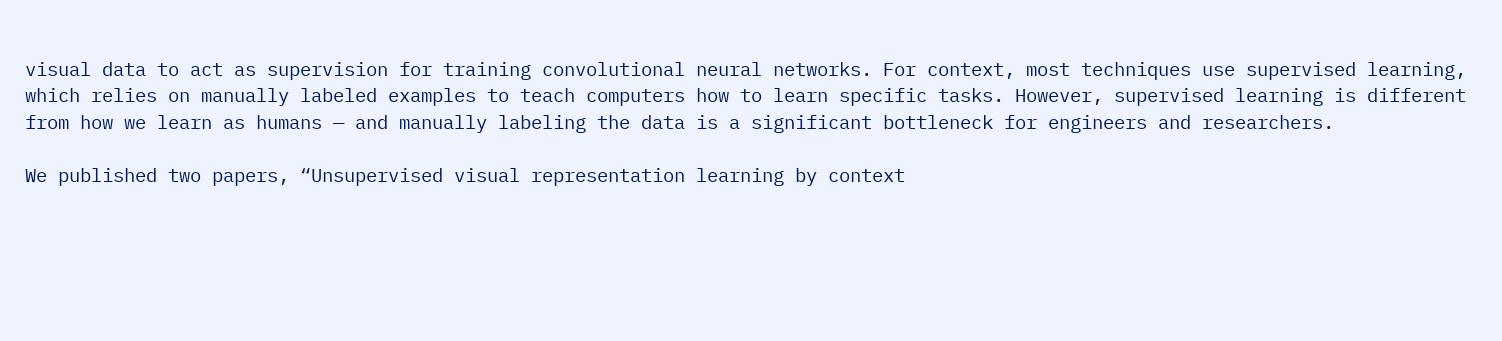visual data to act as supervision for training convolutional neural networks. For context, most techniques use supervised learning, which relies on manually labeled examples to teach computers how to learn specific tasks. However, supervised learning is different from how we learn as humans — and manually labeling the data is a significant bottleneck for engineers and researchers.

We published two papers, “Unsupervised visual representation learning by context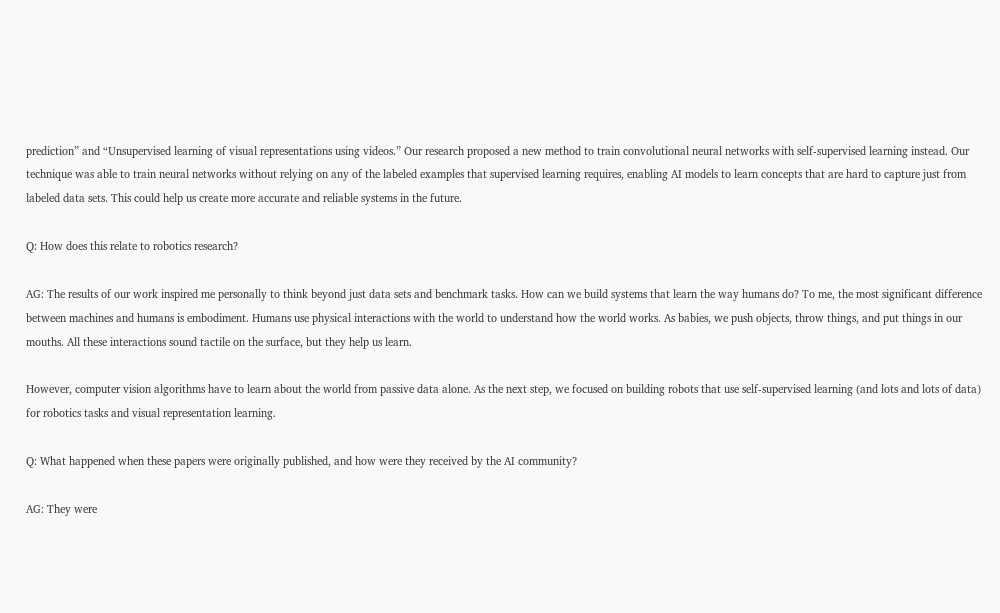prediction” and “Unsupervised learning of visual representations using videos.” Our research proposed a new method to train convolutional neural networks with self-supervised learning instead. Our technique was able to train neural networks without relying on any of the labeled examples that supervised learning requires, enabling AI models to learn concepts that are hard to capture just from labeled data sets. This could help us create more accurate and reliable systems in the future.

Q: How does this relate to robotics research?

AG: The results of our work inspired me personally to think beyond just data sets and benchmark tasks. How can we build systems that learn the way humans do? To me, the most significant difference between machines and humans is embodiment. Humans use physical interactions with the world to understand how the world works. As babies, we push objects, throw things, and put things in our mouths. All these interactions sound tactile on the surface, but they help us learn.

However, computer vision algorithms have to learn about the world from passive data alone. As the next step, we focused on building robots that use self-supervised learning (and lots and lots of data) for robotics tasks and visual representation learning.

Q: What happened when these papers were originally published, and how were they received by the AI community?

AG: They were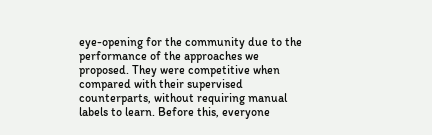eye-opening for the community due to the performance of the approaches we proposed. They were competitive when compared with their supervised counterparts, without requiring manual labels to learn. Before this, everyone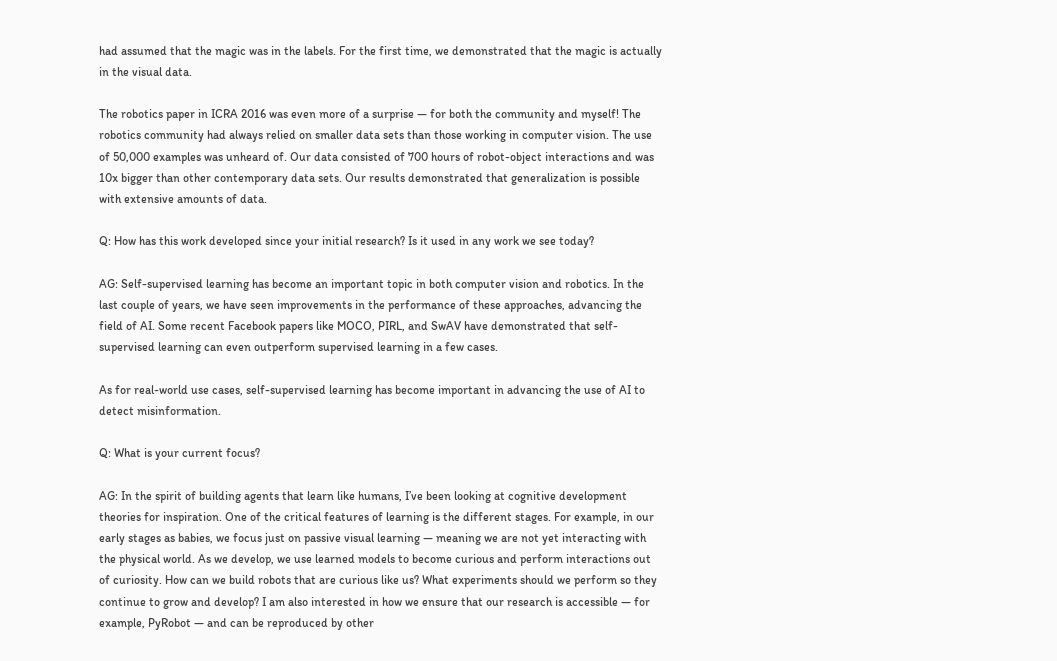had assumed that the magic was in the labels. For the first time, we demonstrated that the magic is actually in the visual data.

The robotics paper in ICRA 2016 was even more of a surprise — for both the community and myself! The robotics community had always relied on smaller data sets than those working in computer vision. The use of 50,000 examples was unheard of. Our data consisted of 700 hours of robot-object interactions and was 10x bigger than other contemporary data sets. Our results demonstrated that generalization is possible with extensive amounts of data.

Q: How has this work developed since your initial research? Is it used in any work we see today?

AG: Self-supervised learning has become an important topic in both computer vision and robotics. In the last couple of years, we have seen improvements in the performance of these approaches, advancing the field of AI. Some recent Facebook papers like MOCO, PIRL, and SwAV have demonstrated that self-supervised learning can even outperform supervised learning in a few cases.

As for real-world use cases, self-supervised learning has become important in advancing the use of AI to detect misinformation.

Q: What is your current focus?

AG: In the spirit of building agents that learn like humans, I’ve been looking at cognitive development theories for inspiration. One of the critical features of learning is the different stages. For example, in our early stages as babies, we focus just on passive visual learning — meaning we are not yet interacting with the physical world. As we develop, we use learned models to become curious and perform interactions out of curiosity. How can we build robots that are curious like us? What experiments should we perform so they continue to grow and develop? I am also interested in how we ensure that our research is accessible — for example, PyRobot — and can be reproduced by other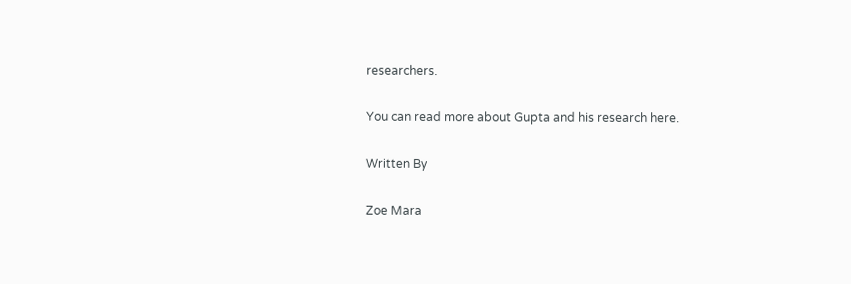researchers.

You can read more about Gupta and his research here.

Written By

Zoe Mara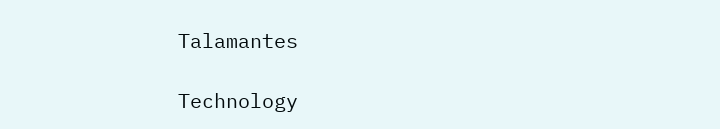Talamantes

Technology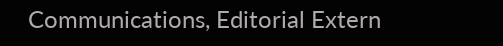Communications, Editorial Extern